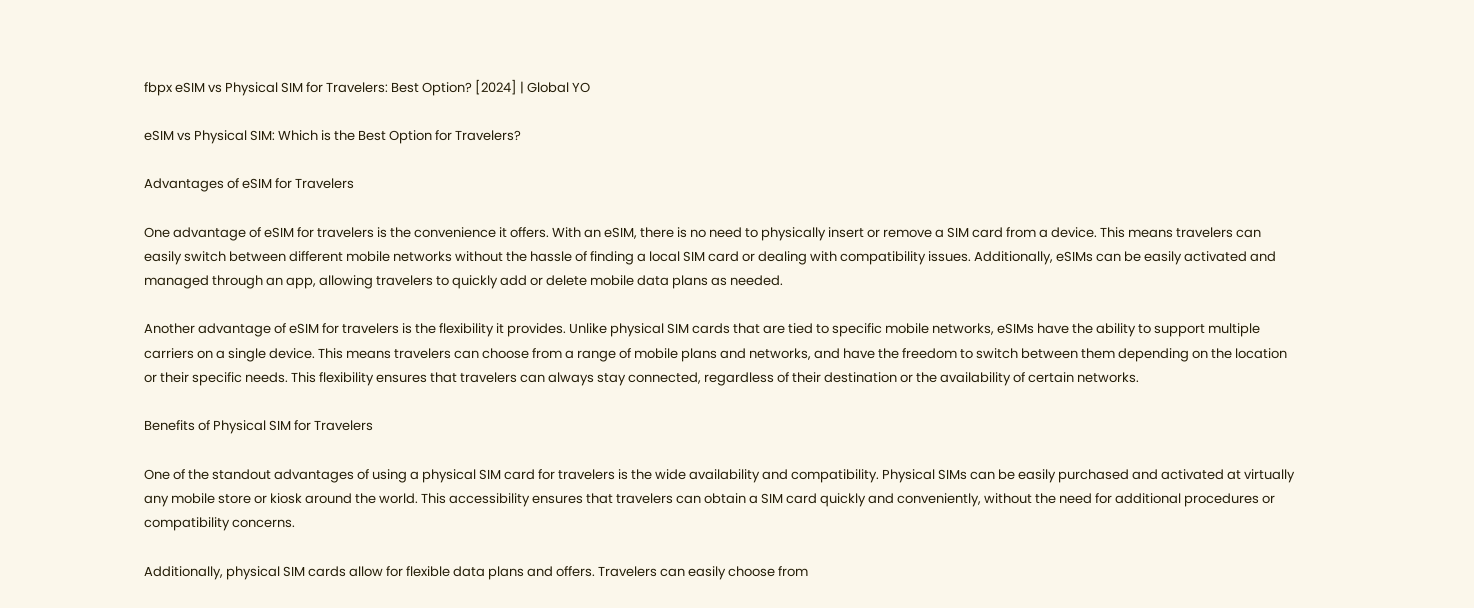fbpx eSIM vs Physical SIM for Travelers: Best Option? [2024] | Global YO

eSIM vs Physical SIM: Which is the Best Option for Travelers?

Advantages of eSIM for Travelers

One advantage of eSIM for travelers is the convenience it offers. With an eSIM, there is no need to physically insert or remove a SIM card from a device. This means travelers can easily switch between different mobile networks without the hassle of finding a local SIM card or dealing with compatibility issues. Additionally, eSIMs can be easily activated and managed through an app, allowing travelers to quickly add or delete mobile data plans as needed.

Another advantage of eSIM for travelers is the flexibility it provides. Unlike physical SIM cards that are tied to specific mobile networks, eSIMs have the ability to support multiple carriers on a single device. This means travelers can choose from a range of mobile plans and networks, and have the freedom to switch between them depending on the location or their specific needs. This flexibility ensures that travelers can always stay connected, regardless of their destination or the availability of certain networks.

Benefits of Physical SIM for Travelers

One of the standout advantages of using a physical SIM card for travelers is the wide availability and compatibility. Physical SIMs can be easily purchased and activated at virtually any mobile store or kiosk around the world. This accessibility ensures that travelers can obtain a SIM card quickly and conveniently, without the need for additional procedures or compatibility concerns.

Additionally, physical SIM cards allow for flexible data plans and offers. Travelers can easily choose from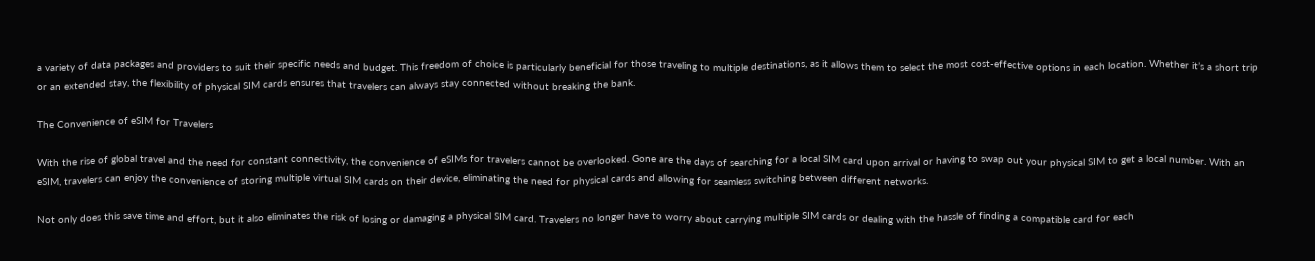a variety of data packages and providers to suit their specific needs and budget. This freedom of choice is particularly beneficial for those traveling to multiple destinations, as it allows them to select the most cost-effective options in each location. Whether it’s a short trip or an extended stay, the flexibility of physical SIM cards ensures that travelers can always stay connected without breaking the bank.

The Convenience of eSIM for Travelers

With the rise of global travel and the need for constant connectivity, the convenience of eSIMs for travelers cannot be overlooked. Gone are the days of searching for a local SIM card upon arrival or having to swap out your physical SIM to get a local number. With an eSIM, travelers can enjoy the convenience of storing multiple virtual SIM cards on their device, eliminating the need for physical cards and allowing for seamless switching between different networks.

Not only does this save time and effort, but it also eliminates the risk of losing or damaging a physical SIM card. Travelers no longer have to worry about carrying multiple SIM cards or dealing with the hassle of finding a compatible card for each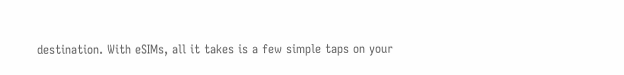destination. With eSIMs, all it takes is a few simple taps on your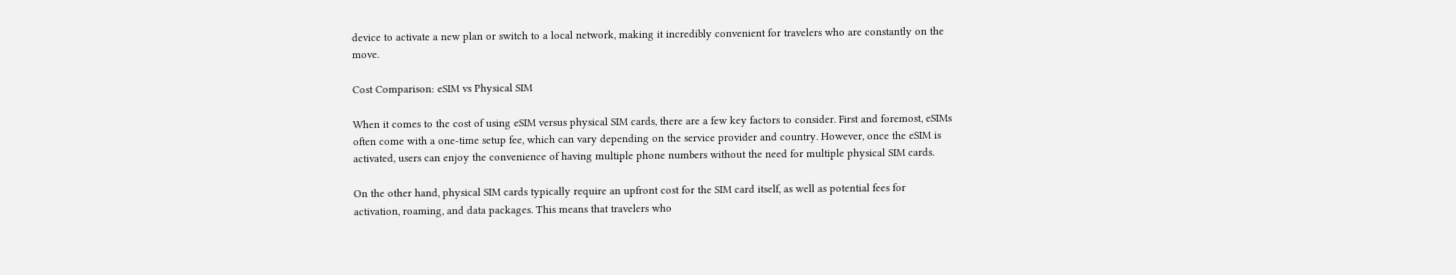device to activate a new plan or switch to a local network, making it incredibly convenient for travelers who are constantly on the move.

Cost Comparison: eSIM vs Physical SIM

When it comes to the cost of using eSIM versus physical SIM cards, there are a few key factors to consider. First and foremost, eSIMs often come with a one-time setup fee, which can vary depending on the service provider and country. However, once the eSIM is activated, users can enjoy the convenience of having multiple phone numbers without the need for multiple physical SIM cards.

On the other hand, physical SIM cards typically require an upfront cost for the SIM card itself, as well as potential fees for activation, roaming, and data packages. This means that travelers who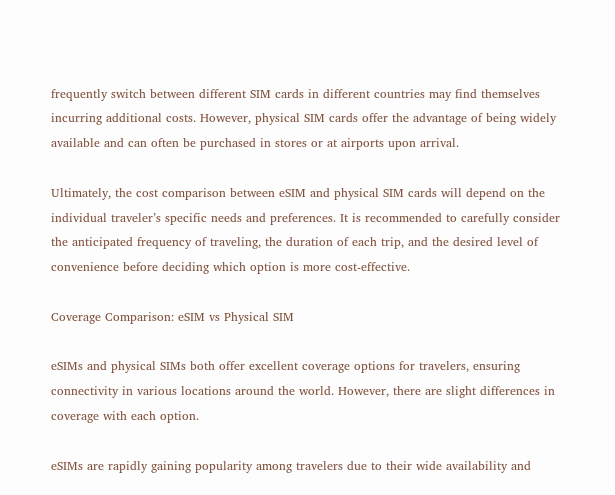frequently switch between different SIM cards in different countries may find themselves incurring additional costs. However, physical SIM cards offer the advantage of being widely available and can often be purchased in stores or at airports upon arrival.

Ultimately, the cost comparison between eSIM and physical SIM cards will depend on the individual traveler’s specific needs and preferences. It is recommended to carefully consider the anticipated frequency of traveling, the duration of each trip, and the desired level of convenience before deciding which option is more cost-effective.

Coverage Comparison: eSIM vs Physical SIM

eSIMs and physical SIMs both offer excellent coverage options for travelers, ensuring connectivity in various locations around the world. However, there are slight differences in coverage with each option.

eSIMs are rapidly gaining popularity among travelers due to their wide availability and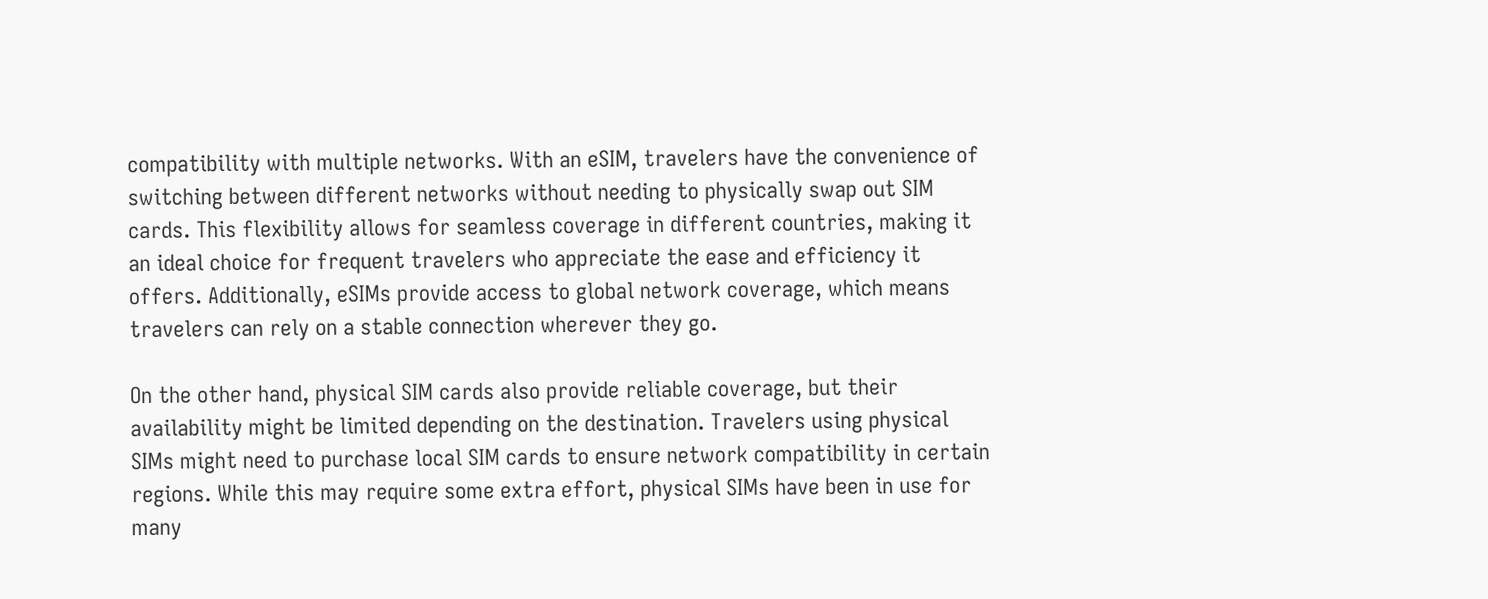compatibility with multiple networks. With an eSIM, travelers have the convenience of switching between different networks without needing to physically swap out SIM cards. This flexibility allows for seamless coverage in different countries, making it an ideal choice for frequent travelers who appreciate the ease and efficiency it offers. Additionally, eSIMs provide access to global network coverage, which means travelers can rely on a stable connection wherever they go.

On the other hand, physical SIM cards also provide reliable coverage, but their availability might be limited depending on the destination. Travelers using physical SIMs might need to purchase local SIM cards to ensure network compatibility in certain regions. While this may require some extra effort, physical SIMs have been in use for many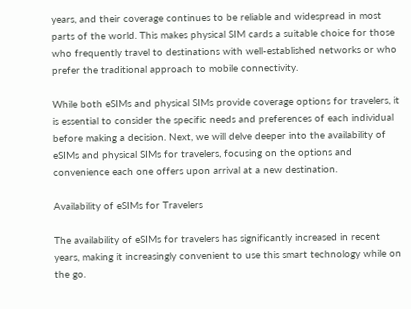years, and their coverage continues to be reliable and widespread in most parts of the world. This makes physical SIM cards a suitable choice for those who frequently travel to destinations with well-established networks or who prefer the traditional approach to mobile connectivity.

While both eSIMs and physical SIMs provide coverage options for travelers, it is essential to consider the specific needs and preferences of each individual before making a decision. Next, we will delve deeper into the availability of eSIMs and physical SIMs for travelers, focusing on the options and convenience each one offers upon arrival at a new destination.

Availability of eSIMs for Travelers

The availability of eSIMs for travelers has significantly increased in recent years, making it increasingly convenient to use this smart technology while on the go.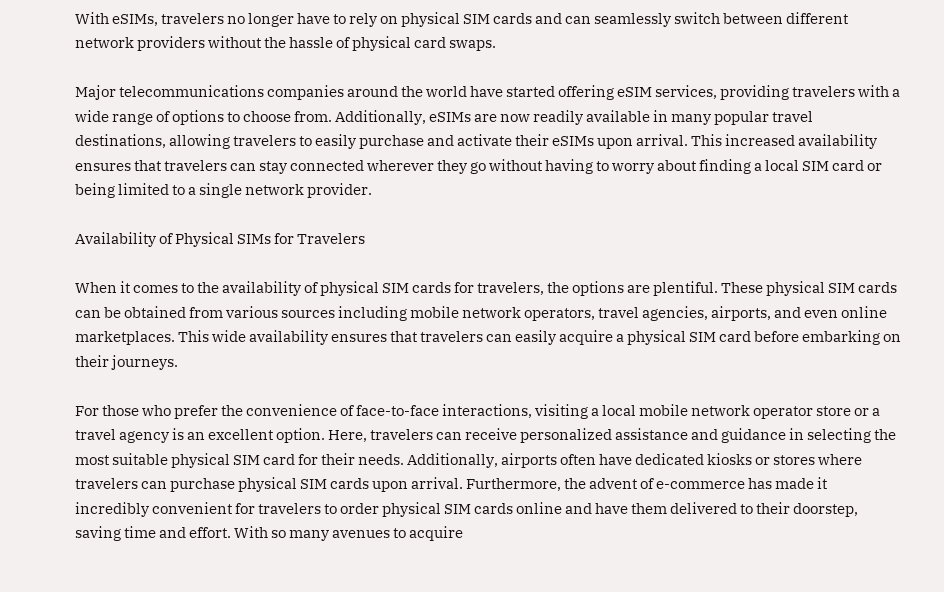With eSIMs, travelers no longer have to rely on physical SIM cards and can seamlessly switch between different network providers without the hassle of physical card swaps.

Major telecommunications companies around the world have started offering eSIM services, providing travelers with a wide range of options to choose from. Additionally, eSIMs are now readily available in many popular travel destinations, allowing travelers to easily purchase and activate their eSIMs upon arrival. This increased availability ensures that travelers can stay connected wherever they go without having to worry about finding a local SIM card or being limited to a single network provider.

Availability of Physical SIMs for Travelers

When it comes to the availability of physical SIM cards for travelers, the options are plentiful. These physical SIM cards can be obtained from various sources including mobile network operators, travel agencies, airports, and even online marketplaces. This wide availability ensures that travelers can easily acquire a physical SIM card before embarking on their journeys.

For those who prefer the convenience of face-to-face interactions, visiting a local mobile network operator store or a travel agency is an excellent option. Here, travelers can receive personalized assistance and guidance in selecting the most suitable physical SIM card for their needs. Additionally, airports often have dedicated kiosks or stores where travelers can purchase physical SIM cards upon arrival. Furthermore, the advent of e-commerce has made it incredibly convenient for travelers to order physical SIM cards online and have them delivered to their doorstep, saving time and effort. With so many avenues to acquire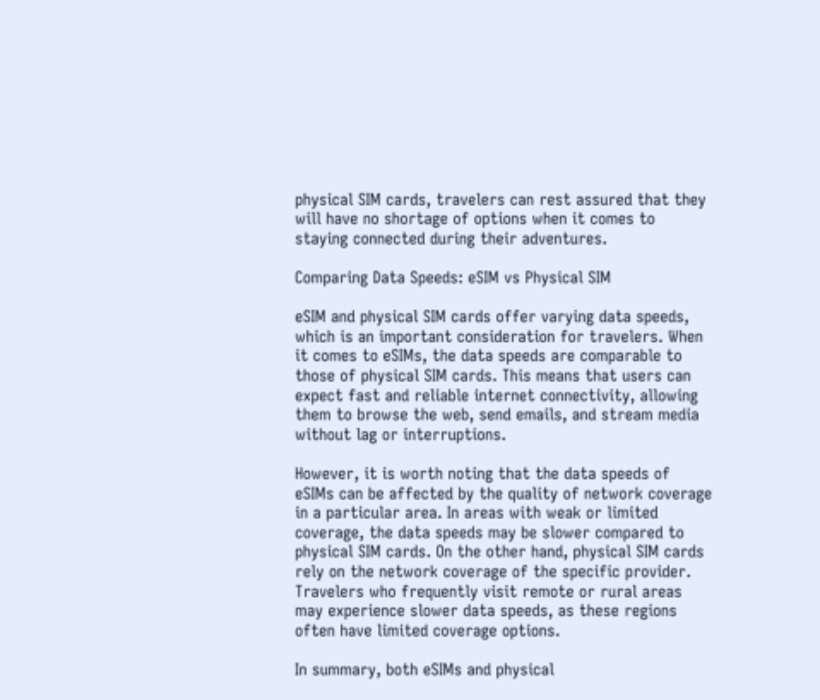physical SIM cards, travelers can rest assured that they will have no shortage of options when it comes to staying connected during their adventures.

Comparing Data Speeds: eSIM vs Physical SIM

eSIM and physical SIM cards offer varying data speeds, which is an important consideration for travelers. When it comes to eSIMs, the data speeds are comparable to those of physical SIM cards. This means that users can expect fast and reliable internet connectivity, allowing them to browse the web, send emails, and stream media without lag or interruptions.

However, it is worth noting that the data speeds of eSIMs can be affected by the quality of network coverage in a particular area. In areas with weak or limited coverage, the data speeds may be slower compared to physical SIM cards. On the other hand, physical SIM cards rely on the network coverage of the specific provider. Travelers who frequently visit remote or rural areas may experience slower data speeds, as these regions often have limited coverage options.

In summary, both eSIMs and physical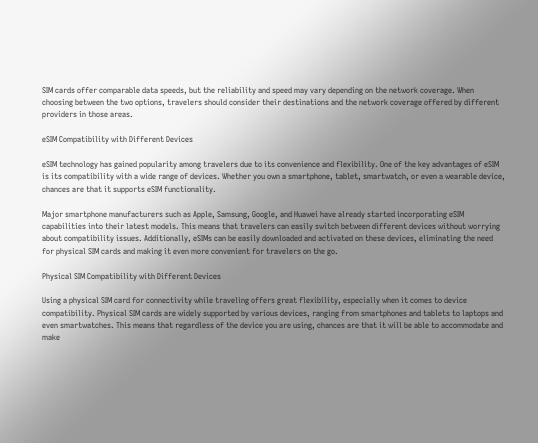SIM cards offer comparable data speeds, but the reliability and speed may vary depending on the network coverage. When choosing between the two options, travelers should consider their destinations and the network coverage offered by different providers in those areas.

eSIM Compatibility with Different Devices

eSIM technology has gained popularity among travelers due to its convenience and flexibility. One of the key advantages of eSIM is its compatibility with a wide range of devices. Whether you own a smartphone, tablet, smartwatch, or even a wearable device, chances are that it supports eSIM functionality.

Major smartphone manufacturers such as Apple, Samsung, Google, and Huawei have already started incorporating eSIM capabilities into their latest models. This means that travelers can easily switch between different devices without worrying about compatibility issues. Additionally, eSIMs can be easily downloaded and activated on these devices, eliminating the need for physical SIM cards and making it even more convenient for travelers on the go.

Physical SIM Compatibility with Different Devices

Using a physical SIM card for connectivity while traveling offers great flexibility, especially when it comes to device compatibility. Physical SIM cards are widely supported by various devices, ranging from smartphones and tablets to laptops and even smartwatches. This means that regardless of the device you are using, chances are that it will be able to accommodate and make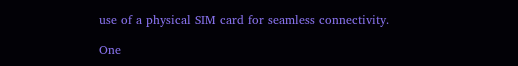use of a physical SIM card for seamless connectivity.

One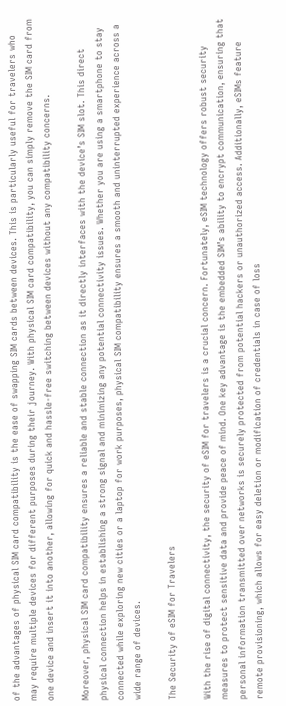of the advantages of physical SIM card compatibility is the ease of swapping SIM cards between devices. This is particularly useful for travelers who may require multiple devices for different purposes during their journey. With physical SIM card compatibility, you can simply remove the SIM card from one device and insert it into another, allowing for quick and hassle-free switching between devices without any compatibility concerns.

Moreover, physical SIM card compatibility ensures a reliable and stable connection as it directly interfaces with the device’s SIM slot. This direct physical connection helps in establishing a strong signal and minimizing any potential connectivity issues. Whether you are using a smartphone to stay connected while exploring new cities or a laptop for work purposes, physical SIM compatibility ensures a smooth and uninterrupted experience across a wide range of devices.

The Security of eSIM for Travelers

With the rise of digital connectivity, the security of eSIM for travelers is a crucial concern. Fortunately, eSIM technology offers robust security measures to protect sensitive data and provide peace of mind. One key advantage is the embedded SIM’s ability to encrypt communication, ensuring that personal information transmitted over networks is securely protected from potential hackers or unauthorized access. Additionally, eSIMs feature remote provisioning, which allows for easy deletion or modification of credentials in case of loss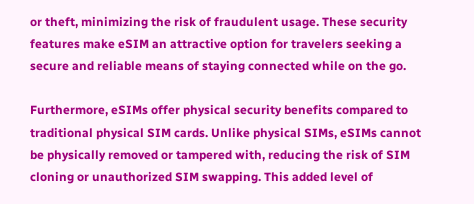or theft, minimizing the risk of fraudulent usage. These security features make eSIM an attractive option for travelers seeking a secure and reliable means of staying connected while on the go.

Furthermore, eSIMs offer physical security benefits compared to traditional physical SIM cards. Unlike physical SIMs, eSIMs cannot be physically removed or tampered with, reducing the risk of SIM cloning or unauthorized SIM swapping. This added level of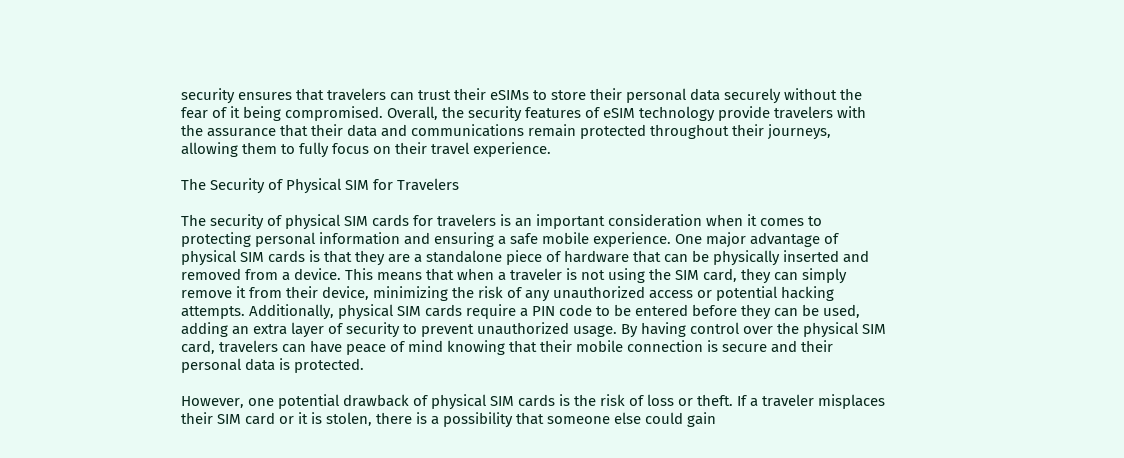security ensures that travelers can trust their eSIMs to store their personal data securely without the fear of it being compromised. Overall, the security features of eSIM technology provide travelers with the assurance that their data and communications remain protected throughout their journeys, allowing them to fully focus on their travel experience.

The Security of Physical SIM for Travelers

The security of physical SIM cards for travelers is an important consideration when it comes to protecting personal information and ensuring a safe mobile experience. One major advantage of physical SIM cards is that they are a standalone piece of hardware that can be physically inserted and removed from a device. This means that when a traveler is not using the SIM card, they can simply remove it from their device, minimizing the risk of any unauthorized access or potential hacking attempts. Additionally, physical SIM cards require a PIN code to be entered before they can be used, adding an extra layer of security to prevent unauthorized usage. By having control over the physical SIM card, travelers can have peace of mind knowing that their mobile connection is secure and their personal data is protected.

However, one potential drawback of physical SIM cards is the risk of loss or theft. If a traveler misplaces their SIM card or it is stolen, there is a possibility that someone else could gain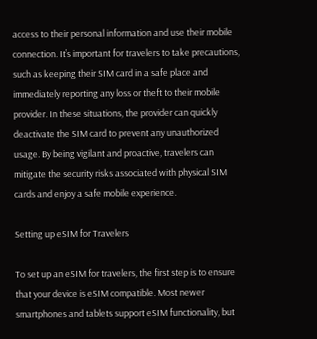access to their personal information and use their mobile connection. It’s important for travelers to take precautions, such as keeping their SIM card in a safe place and immediately reporting any loss or theft to their mobile provider. In these situations, the provider can quickly deactivate the SIM card to prevent any unauthorized usage. By being vigilant and proactive, travelers can mitigate the security risks associated with physical SIM cards and enjoy a safe mobile experience.

Setting up eSIM for Travelers

To set up an eSIM for travelers, the first step is to ensure that your device is eSIM compatible. Most newer smartphones and tablets support eSIM functionality, but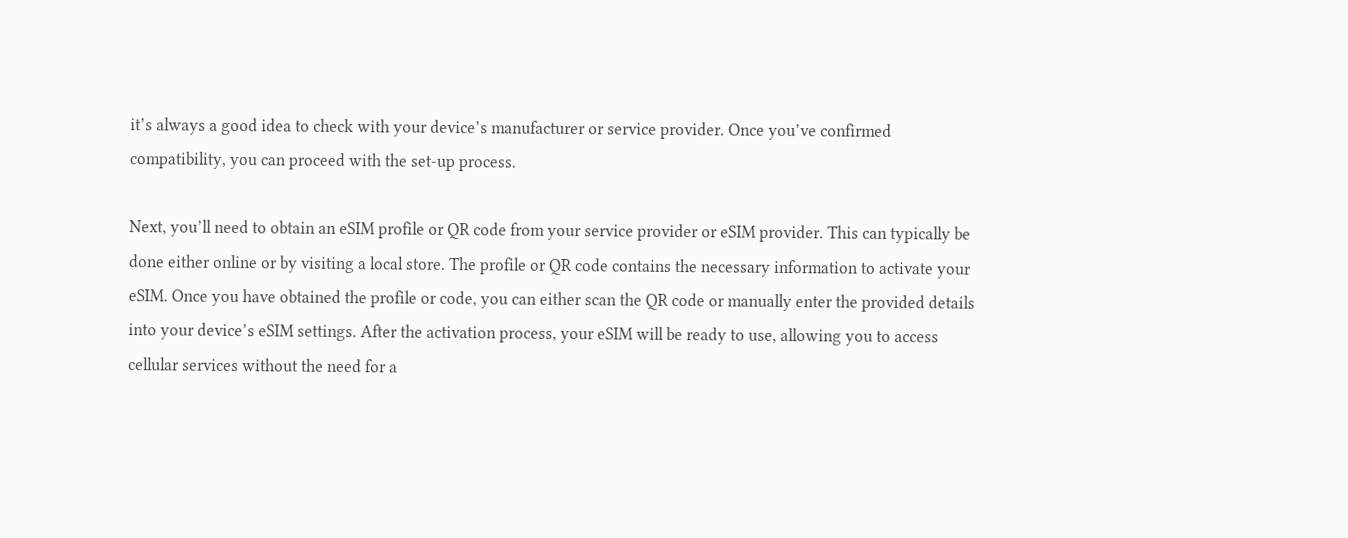it’s always a good idea to check with your device’s manufacturer or service provider. Once you’ve confirmed compatibility, you can proceed with the set-up process.

Next, you’ll need to obtain an eSIM profile or QR code from your service provider or eSIM provider. This can typically be done either online or by visiting a local store. The profile or QR code contains the necessary information to activate your eSIM. Once you have obtained the profile or code, you can either scan the QR code or manually enter the provided details into your device’s eSIM settings. After the activation process, your eSIM will be ready to use, allowing you to access cellular services without the need for a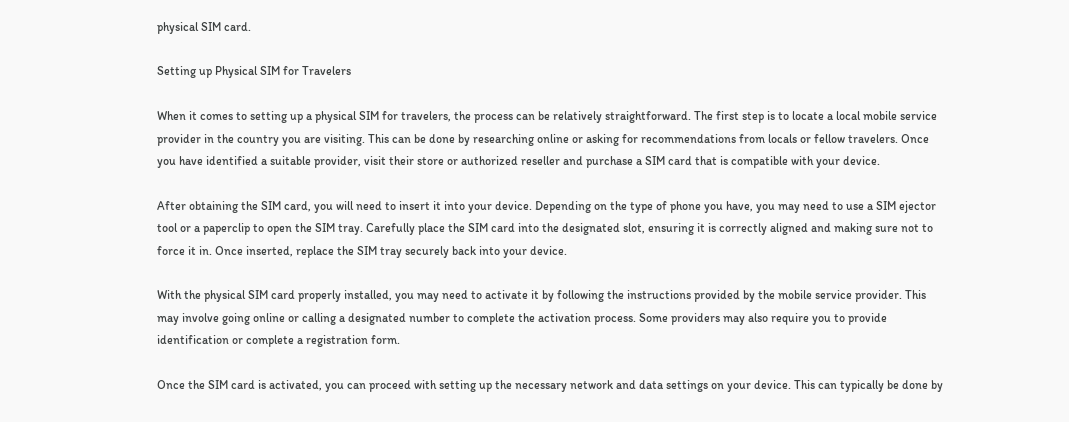physical SIM card.

Setting up Physical SIM for Travelers

When it comes to setting up a physical SIM for travelers, the process can be relatively straightforward. The first step is to locate a local mobile service provider in the country you are visiting. This can be done by researching online or asking for recommendations from locals or fellow travelers. Once you have identified a suitable provider, visit their store or authorized reseller and purchase a SIM card that is compatible with your device.

After obtaining the SIM card, you will need to insert it into your device. Depending on the type of phone you have, you may need to use a SIM ejector tool or a paperclip to open the SIM tray. Carefully place the SIM card into the designated slot, ensuring it is correctly aligned and making sure not to force it in. Once inserted, replace the SIM tray securely back into your device.

With the physical SIM card properly installed, you may need to activate it by following the instructions provided by the mobile service provider. This may involve going online or calling a designated number to complete the activation process. Some providers may also require you to provide identification or complete a registration form.

Once the SIM card is activated, you can proceed with setting up the necessary network and data settings on your device. This can typically be done by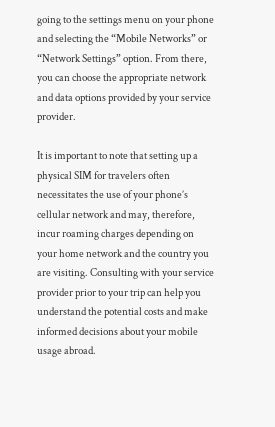going to the settings menu on your phone and selecting the “Mobile Networks” or “Network Settings” option. From there, you can choose the appropriate network and data options provided by your service provider.

It is important to note that setting up a physical SIM for travelers often necessitates the use of your phone’s cellular network and may, therefore, incur roaming charges depending on your home network and the country you are visiting. Consulting with your service provider prior to your trip can help you understand the potential costs and make informed decisions about your mobile usage abroad.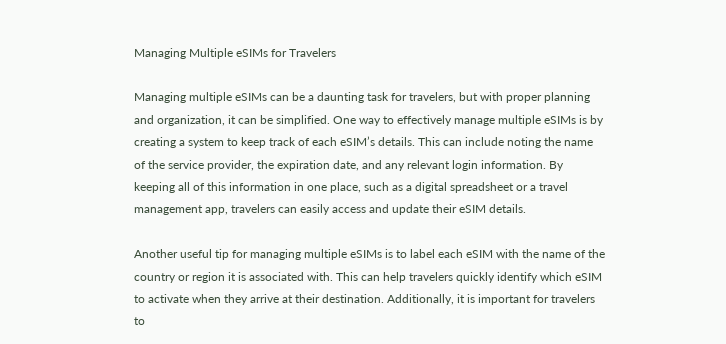Managing Multiple eSIMs for Travelers

Managing multiple eSIMs can be a daunting task for travelers, but with proper planning and organization, it can be simplified. One way to effectively manage multiple eSIMs is by creating a system to keep track of each eSIM’s details. This can include noting the name of the service provider, the expiration date, and any relevant login information. By keeping all of this information in one place, such as a digital spreadsheet or a travel management app, travelers can easily access and update their eSIM details.

Another useful tip for managing multiple eSIMs is to label each eSIM with the name of the country or region it is associated with. This can help travelers quickly identify which eSIM to activate when they arrive at their destination. Additionally, it is important for travelers to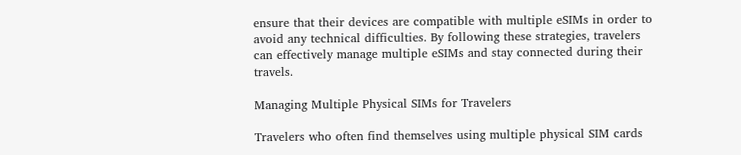ensure that their devices are compatible with multiple eSIMs in order to avoid any technical difficulties. By following these strategies, travelers can effectively manage multiple eSIMs and stay connected during their travels.

Managing Multiple Physical SIMs for Travelers

Travelers who often find themselves using multiple physical SIM cards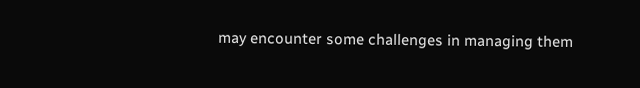may encounter some challenges in managing them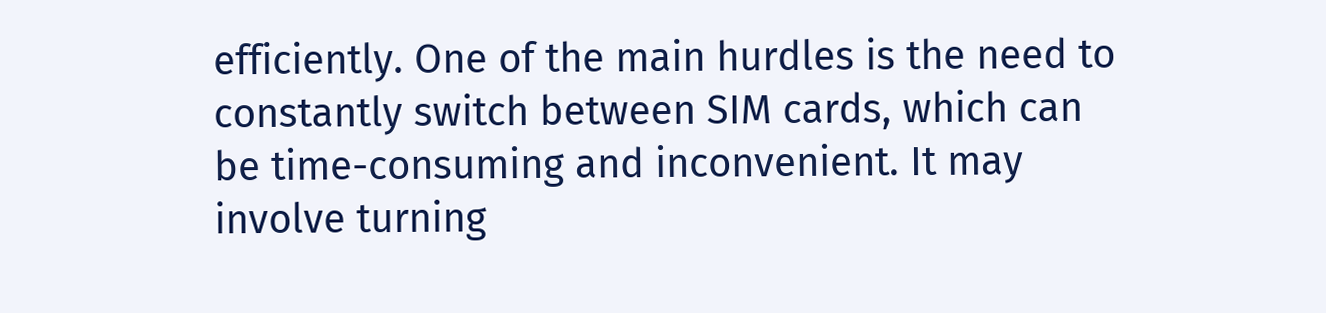efficiently. One of the main hurdles is the need to constantly switch between SIM cards, which can be time-consuming and inconvenient. It may involve turning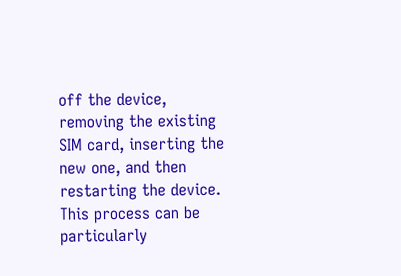off the device, removing the existing SIM card, inserting the new one, and then restarting the device. This process can be particularly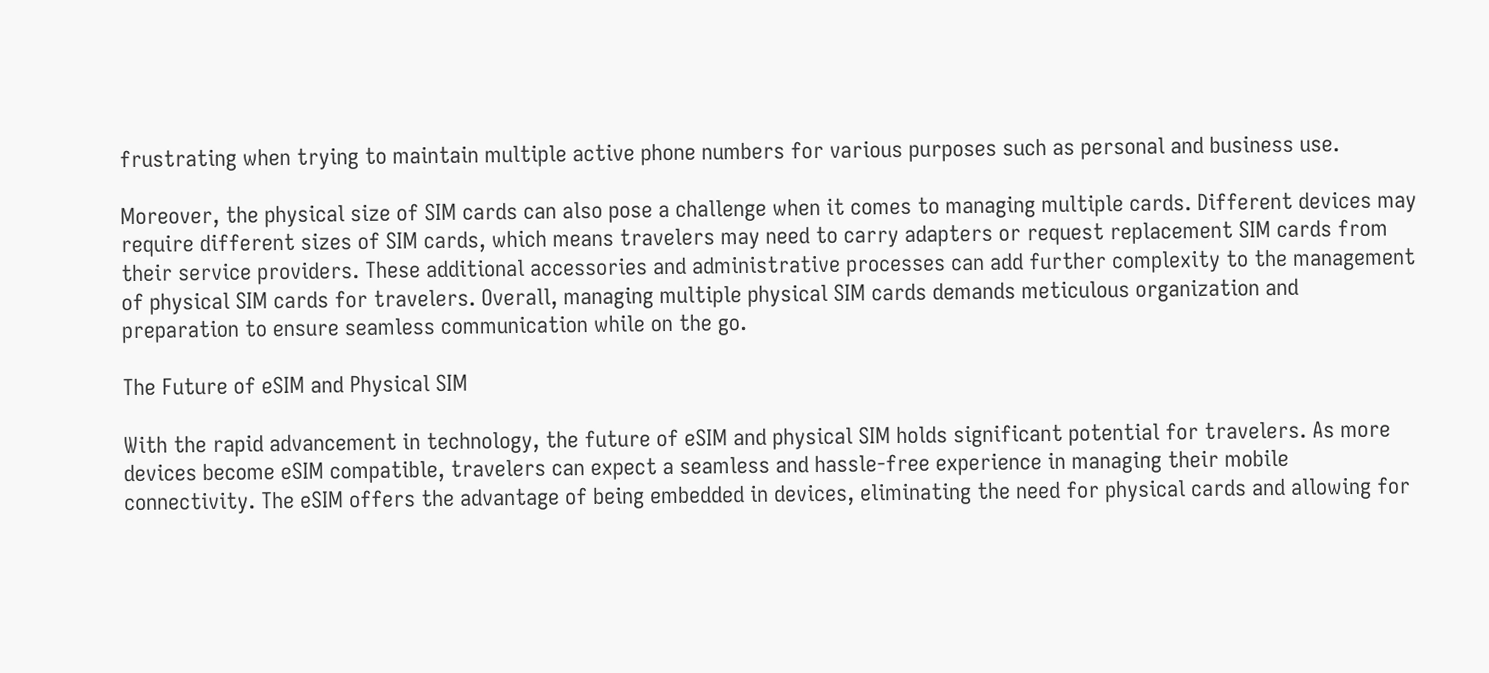frustrating when trying to maintain multiple active phone numbers for various purposes such as personal and business use.

Moreover, the physical size of SIM cards can also pose a challenge when it comes to managing multiple cards. Different devices may require different sizes of SIM cards, which means travelers may need to carry adapters or request replacement SIM cards from their service providers. These additional accessories and administrative processes can add further complexity to the management of physical SIM cards for travelers. Overall, managing multiple physical SIM cards demands meticulous organization and preparation to ensure seamless communication while on the go.

The Future of eSIM and Physical SIM

With the rapid advancement in technology, the future of eSIM and physical SIM holds significant potential for travelers. As more devices become eSIM compatible, travelers can expect a seamless and hassle-free experience in managing their mobile connectivity. The eSIM offers the advantage of being embedded in devices, eliminating the need for physical cards and allowing for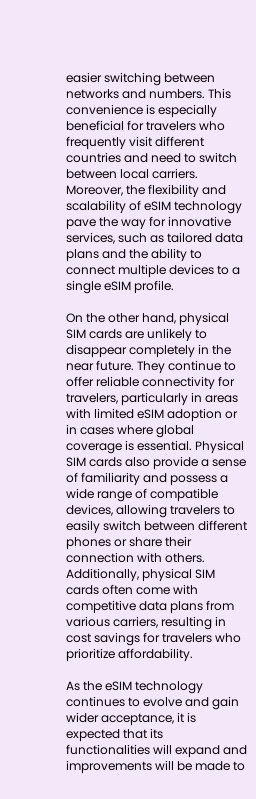easier switching between networks and numbers. This convenience is especially beneficial for travelers who frequently visit different countries and need to switch between local carriers. Moreover, the flexibility and scalability of eSIM technology pave the way for innovative services, such as tailored data plans and the ability to connect multiple devices to a single eSIM profile.

On the other hand, physical SIM cards are unlikely to disappear completely in the near future. They continue to offer reliable connectivity for travelers, particularly in areas with limited eSIM adoption or in cases where global coverage is essential. Physical SIM cards also provide a sense of familiarity and possess a wide range of compatible devices, allowing travelers to easily switch between different phones or share their connection with others. Additionally, physical SIM cards often come with competitive data plans from various carriers, resulting in cost savings for travelers who prioritize affordability.

As the eSIM technology continues to evolve and gain wider acceptance, it is expected that its functionalities will expand and improvements will be made to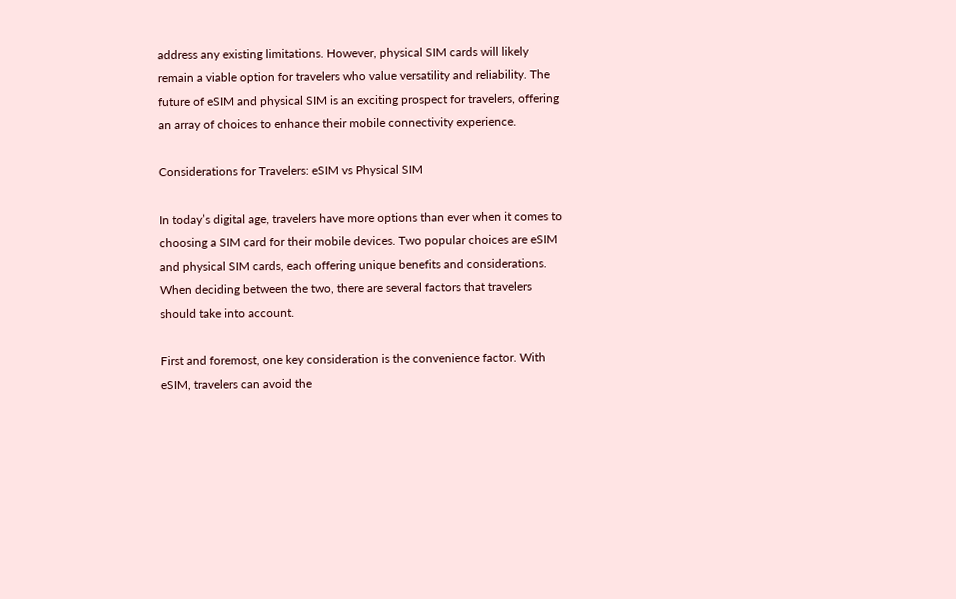address any existing limitations. However, physical SIM cards will likely remain a viable option for travelers who value versatility and reliability. The future of eSIM and physical SIM is an exciting prospect for travelers, offering an array of choices to enhance their mobile connectivity experience.

Considerations for Travelers: eSIM vs Physical SIM

In today’s digital age, travelers have more options than ever when it comes to choosing a SIM card for their mobile devices. Two popular choices are eSIM and physical SIM cards, each offering unique benefits and considerations. When deciding between the two, there are several factors that travelers should take into account.

First and foremost, one key consideration is the convenience factor. With eSIM, travelers can avoid the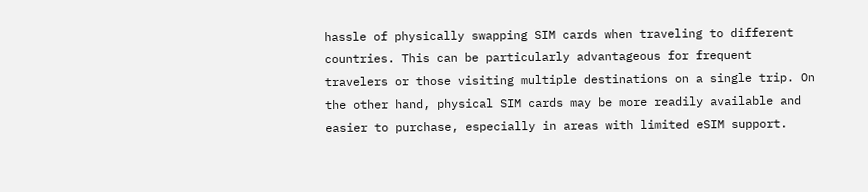hassle of physically swapping SIM cards when traveling to different countries. This can be particularly advantageous for frequent travelers or those visiting multiple destinations on a single trip. On the other hand, physical SIM cards may be more readily available and easier to purchase, especially in areas with limited eSIM support.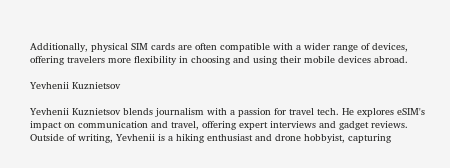Additionally, physical SIM cards are often compatible with a wider range of devices, offering travelers more flexibility in choosing and using their mobile devices abroad.

Yevhenii Kuznietsov

Yevhenii Kuznietsov blends journalism with a passion for travel tech. He explores eSIM's impact on communication and travel, offering expert interviews and gadget reviews. Outside of writing, Yevhenii is a hiking enthusiast and drone hobbyist, capturing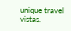unique travel vistas.